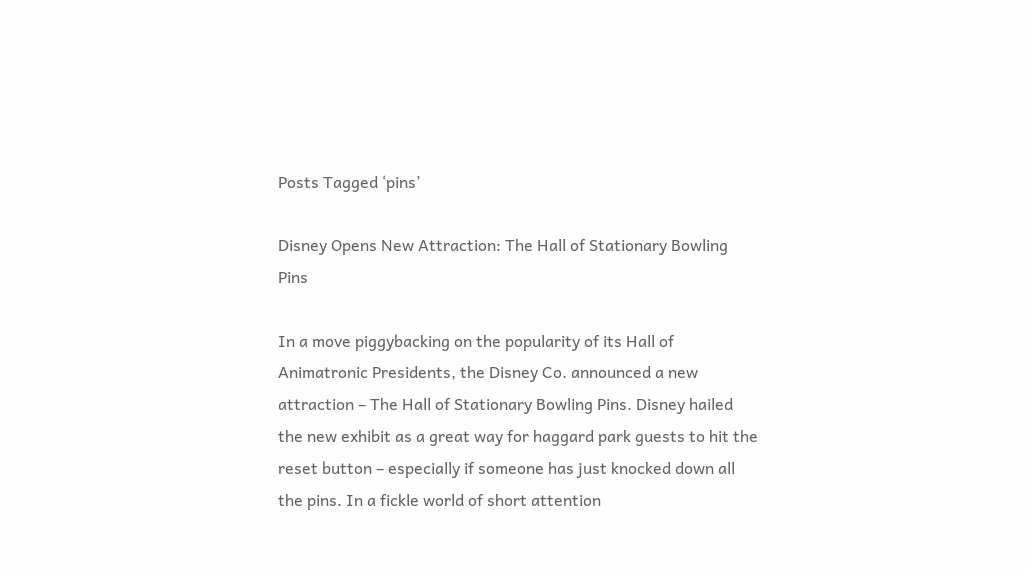Posts Tagged ‘pins’

Disney Opens New Attraction: The Hall of Stationary Bowling Pins

In a move piggybacking on the popularity of its Hall of Animatronic Presidents, the Disney Co. announced a new attraction – The Hall of Stationary Bowling Pins. Disney hailed the new exhibit as a great way for haggard park guests to hit the reset button – especially if someone has just knocked down all the pins. In a fickle world of short attention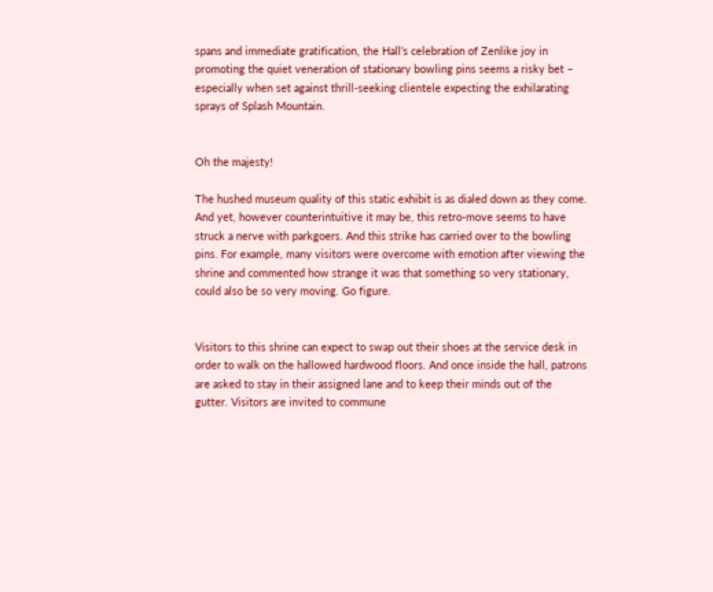spans and immediate gratification, the Hall’s celebration of Zenlike joy in promoting the quiet veneration of stationary bowling pins seems a risky bet – especially when set against thrill-seeking clientele expecting the exhilarating sprays of Splash Mountain.


Oh the majesty!

The hushed museum quality of this static exhibit is as dialed down as they come. And yet, however counterintuitive it may be, this retro-move seems to have struck a nerve with parkgoers. And this strike has carried over to the bowling pins. For example, many visitors were overcome with emotion after viewing the shrine and commented how strange it was that something so very stationary, could also be so very moving. Go figure.


Visitors to this shrine can expect to swap out their shoes at the service desk in order to walk on the hallowed hardwood floors. And once inside the hall, patrons are asked to stay in their assigned lane and to keep their minds out of the gutter. Visitors are invited to commune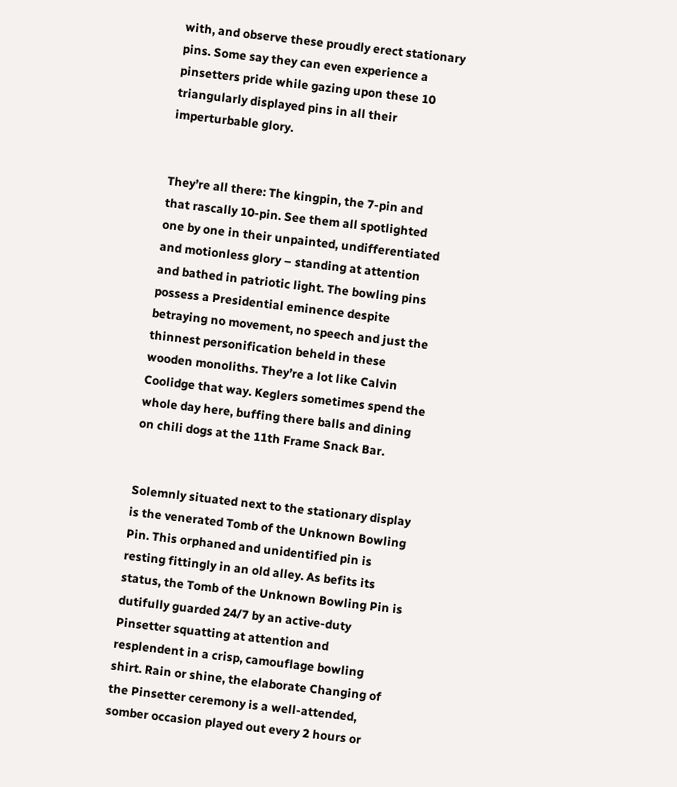with, and observe these proudly erect stationary pins. Some say they can even experience a pinsetters pride while gazing upon these 10 triangularly displayed pins in all their imperturbable glory.


They’re all there: The kingpin, the 7-pin and that rascally 10-pin. See them all spotlighted one by one in their unpainted, undifferentiated and motionless glory – standing at attention and bathed in patriotic light. The bowling pins possess a Presidential eminence despite betraying no movement, no speech and just the thinnest personification beheld in these wooden monoliths. They’re a lot like Calvin Coolidge that way. Keglers sometimes spend the whole day here, buffing there balls and dining on chili dogs at the 11th Frame Snack Bar.


Solemnly situated next to the stationary display is the venerated Tomb of the Unknown Bowling Pin. This orphaned and unidentified pin is resting fittingly in an old alley. As befits its status, the Tomb of the Unknown Bowling Pin is dutifully guarded 24/7 by an active-duty Pinsetter squatting at attention and resplendent in a crisp, camouflage bowling shirt. Rain or shine, the elaborate Changing of the Pinsetter ceremony is a well-attended, somber occasion played out every 2 hours or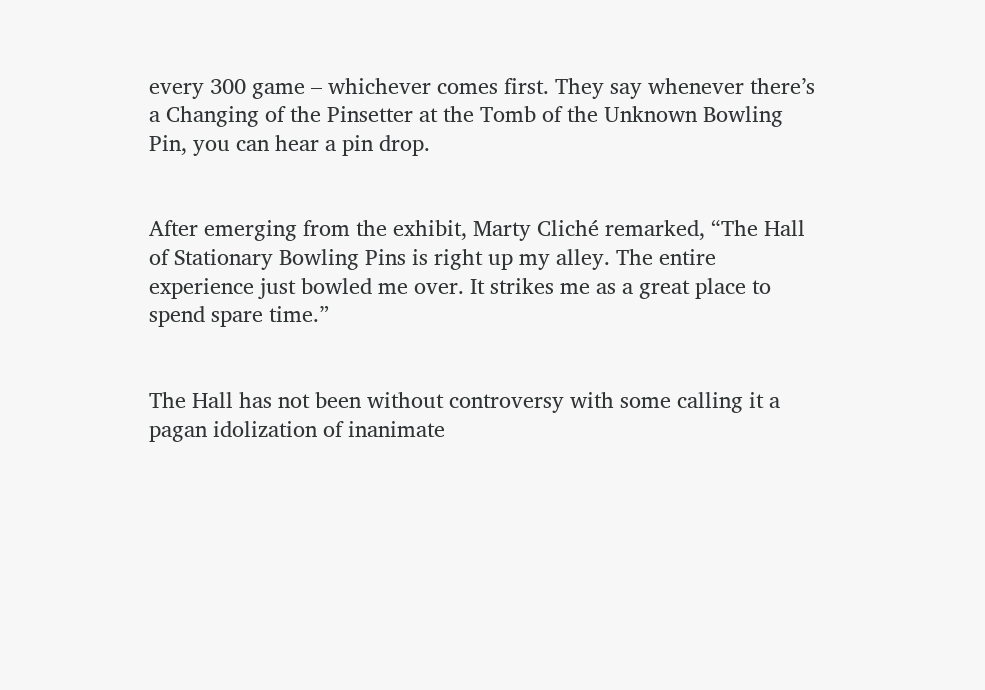every 300 game – whichever comes first. They say whenever there’s a Changing of the Pinsetter at the Tomb of the Unknown Bowling Pin, you can hear a pin drop.


After emerging from the exhibit, Marty Cliché remarked, “The Hall of Stationary Bowling Pins is right up my alley. The entire experience just bowled me over. It strikes me as a great place to spend spare time.”


The Hall has not been without controversy with some calling it a pagan idolization of inanimate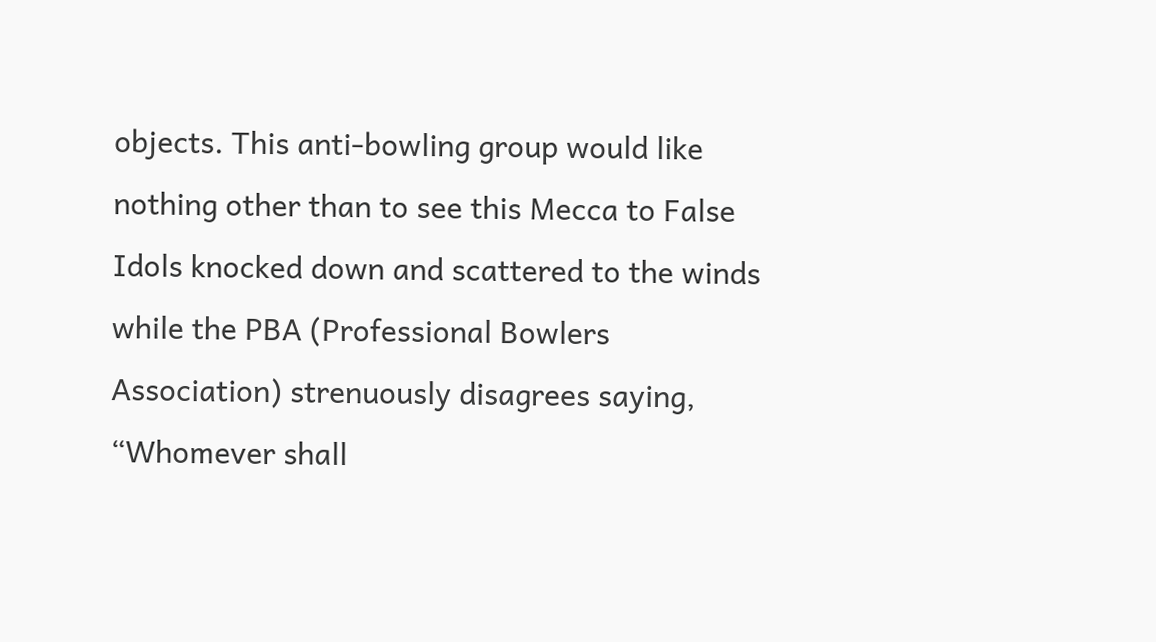objects. This anti-bowling group would like nothing other than to see this Mecca to False Idols knocked down and scattered to the winds while the PBA (Professional Bowlers Association) strenuously disagrees saying, “Whomever shall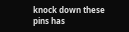knock down these pins has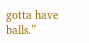gotta have balls.”